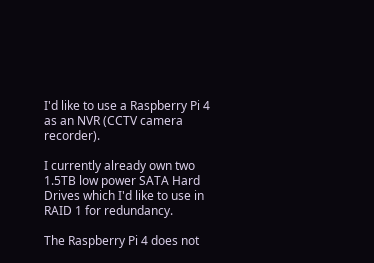I'd like to use a Raspberry Pi 4 as an NVR (CCTV camera recorder).

I currently already own two 1.5TB low power SATA Hard Drives which I'd like to use in RAID 1 for redundancy.

The Raspberry Pi 4 does not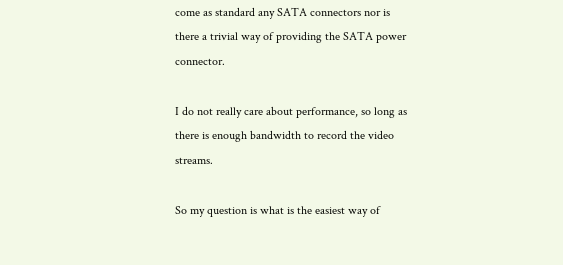come as standard any SATA connectors nor is there a trivial way of providing the SATA power connector.

I do not really care about performance, so long as there is enough bandwidth to record the video streams.

So my question is what is the easiest way of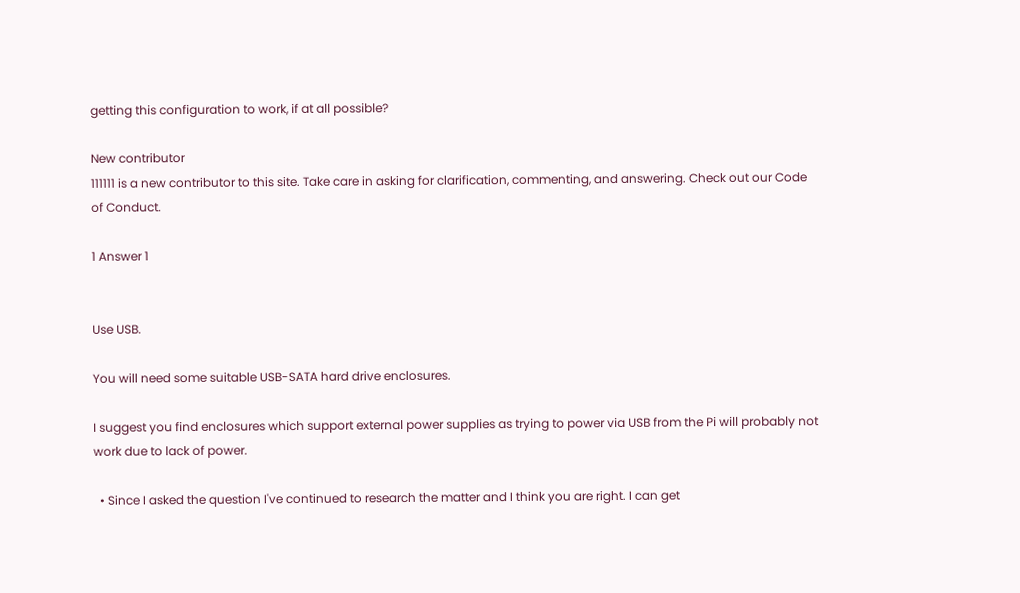getting this configuration to work, if at all possible?

New contributor
111111 is a new contributor to this site. Take care in asking for clarification, commenting, and answering. Check out our Code of Conduct.

1 Answer 1


Use USB.

You will need some suitable USB-SATA hard drive enclosures.

I suggest you find enclosures which support external power supplies as trying to power via USB from the Pi will probably not work due to lack of power.

  • Since I asked the question I've continued to research the matter and I think you are right. I can get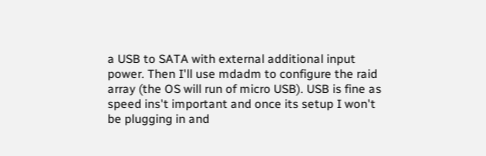a USB to SATA with external additional input power. Then I'll use mdadm to configure the raid array (the OS will run of micro USB). USB is fine as speed ins't important and once its setup I won't be plugging in and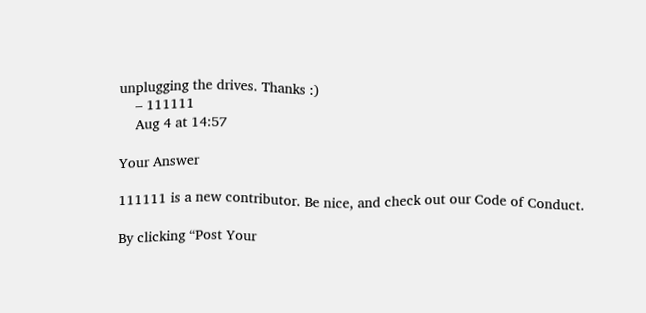unplugging the drives. Thanks :)
    – 111111
    Aug 4 at 14:57

Your Answer

111111 is a new contributor. Be nice, and check out our Code of Conduct.

By clicking “Post Your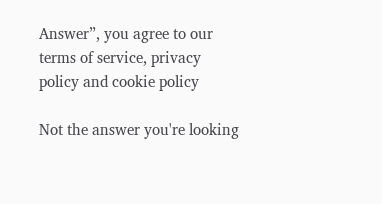Answer”, you agree to our terms of service, privacy policy and cookie policy

Not the answer you're looking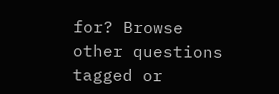for? Browse other questions tagged or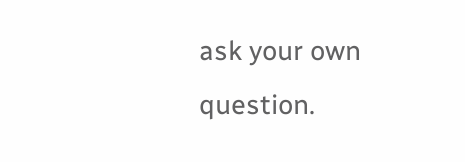ask your own question.